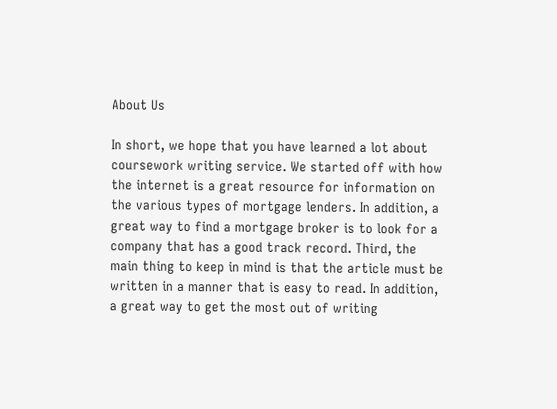About Us

In short, we hope that you have learned a lot about coursework writing service. We started off with how the internet is a great resource for information on the various types of mortgage lenders. In addition, a great way to find a mortgage broker is to look for a company that has a good track record. Third, the main thing to keep in mind is that the article must be written in a manner that is easy to read. In addition, a great way to get the most out of writing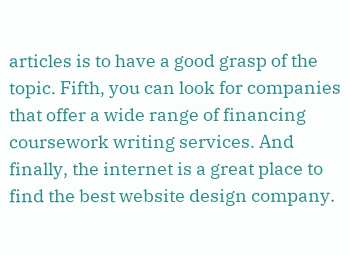articles is to have a good grasp of the topic. Fifth, you can look for companies that offer a wide range of financing coursework writing services. And finally, the internet is a great place to find the best website design company.